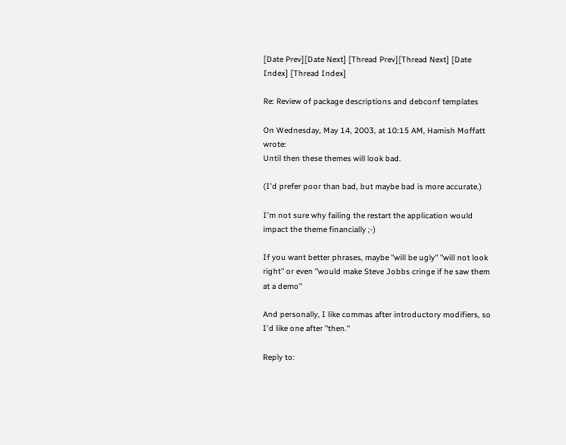[Date Prev][Date Next] [Thread Prev][Thread Next] [Date Index] [Thread Index]

Re: Review of package descriptions and debconf templates

On Wednesday, May 14, 2003, at 10:15 AM, Hamish Moffatt wrote:
Until then these themes will look bad.

(I'd prefer poor than bad, but maybe bad is more accurate.)

I'm not sure why failing the restart the application would impact the theme financially ;-)

If you want better phrases, maybe "will be ugly" "will not look right" or even "would make Steve Jobbs cringe if he saw them at a demo"

And personally, I like commas after introductory modifiers, so I'd like one after "then."

Reply to: